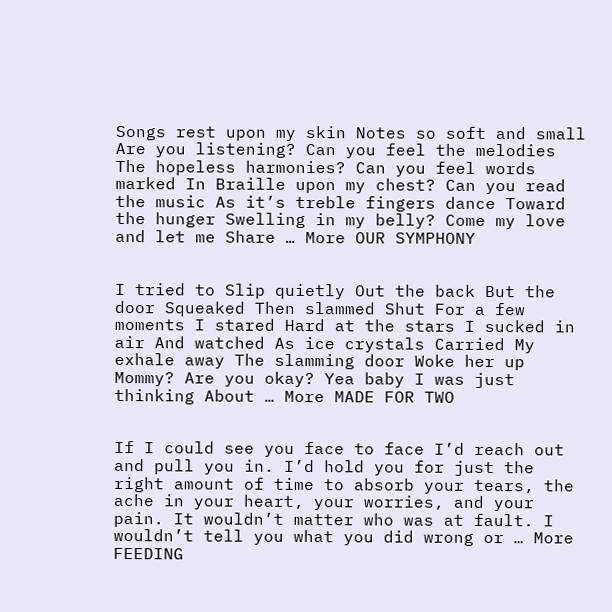Songs rest upon my skin Notes so soft and small Are you listening? Can you feel the melodies The hopeless harmonies? Can you feel words marked In Braille upon my chest? Can you read the music As it’s treble fingers dance Toward the hunger Swelling in my belly? Come my love and let me Share … More OUR SYMPHONY


I tried to Slip quietly Out the back But the door Squeaked Then slammed Shut For a few moments I stared Hard at the stars I sucked in air And watched As ice crystals Carried My exhale away The slamming door Woke her up Mommy? Are you okay? Yea baby I was just thinking About … More MADE FOR TWO


If I could see you face to face I’d reach out and pull you in. I’d hold you for just the right amount of time to absorb your tears, the ache in your heart, your worries, and your pain. It wouldn’t matter who was at fault. I wouldn’t tell you what you did wrong or … More FEEDING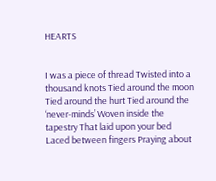HEARTS


I was a piece of thread Twisted into a thousand knots Tied around the moon Tied around the hurt Tied around the ‘never-minds’ Woven inside the tapestry That laid upon your bed Laced between fingers Praying about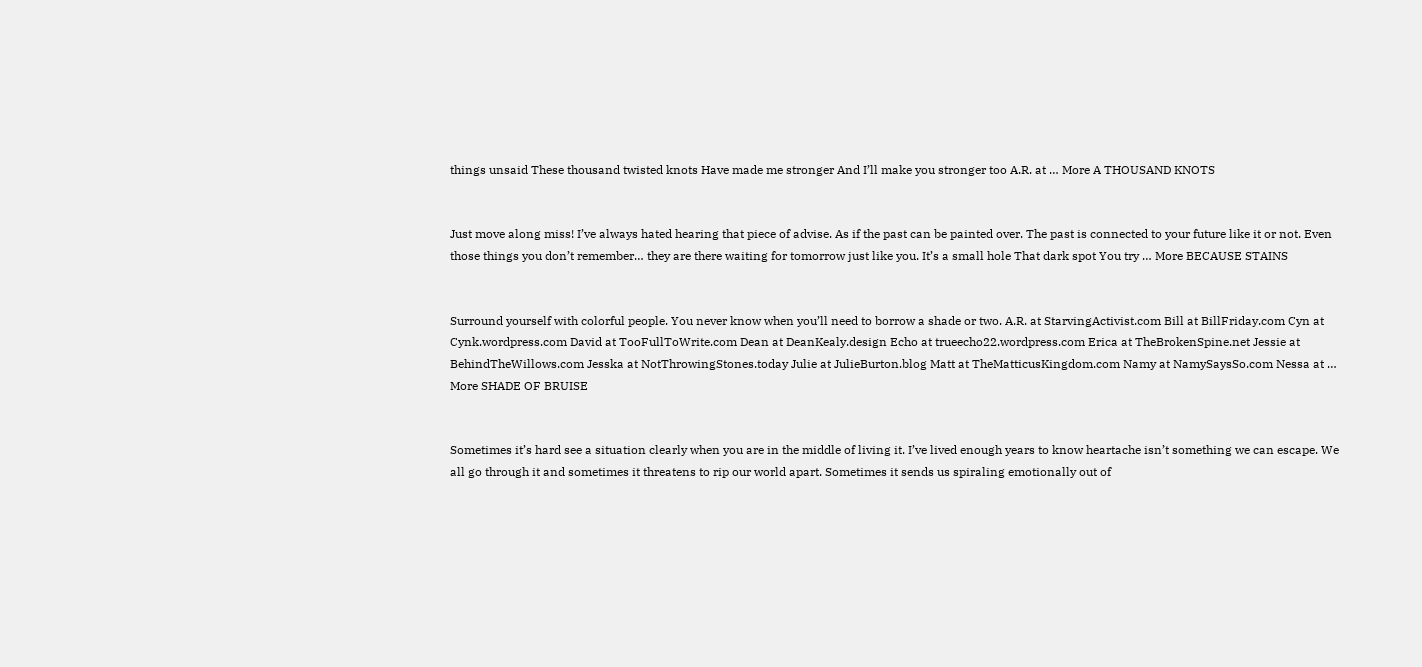things unsaid These thousand twisted knots Have made me stronger And I’ll make you stronger too A.R. at … More A THOUSAND KNOTS


Just move along miss! I’ve always hated hearing that piece of advise. As if the past can be painted over. The past is connected to your future like it or not. Even those things you don’t remember… they are there waiting for tomorrow just like you. It’s a small hole That dark spot You try … More BECAUSE STAINS


Surround yourself with colorful people. You never know when you’ll need to borrow a shade or two. A.R. at StarvingActivist.com Bill at BillFriday.com Cyn at Cynk.wordpress.com David at TooFullToWrite.com Dean at DeanKealy.design Echo at trueecho22.wordpress.com Erica at TheBrokenSpine.net Jessie at BehindTheWillows.com Jesska at NotThrowingStones.today Julie at JulieBurton.blog Matt at TheMatticusKingdom.com Namy at NamySaysSo.com Nessa at … More SHADE OF BRUISE


Sometimes it’s hard see a situation clearly when you are in the middle of living it. I’ve lived enough years to know heartache isn’t something we can escape. We all go through it and sometimes it threatens to rip our world apart. Sometimes it sends us spiraling emotionally out of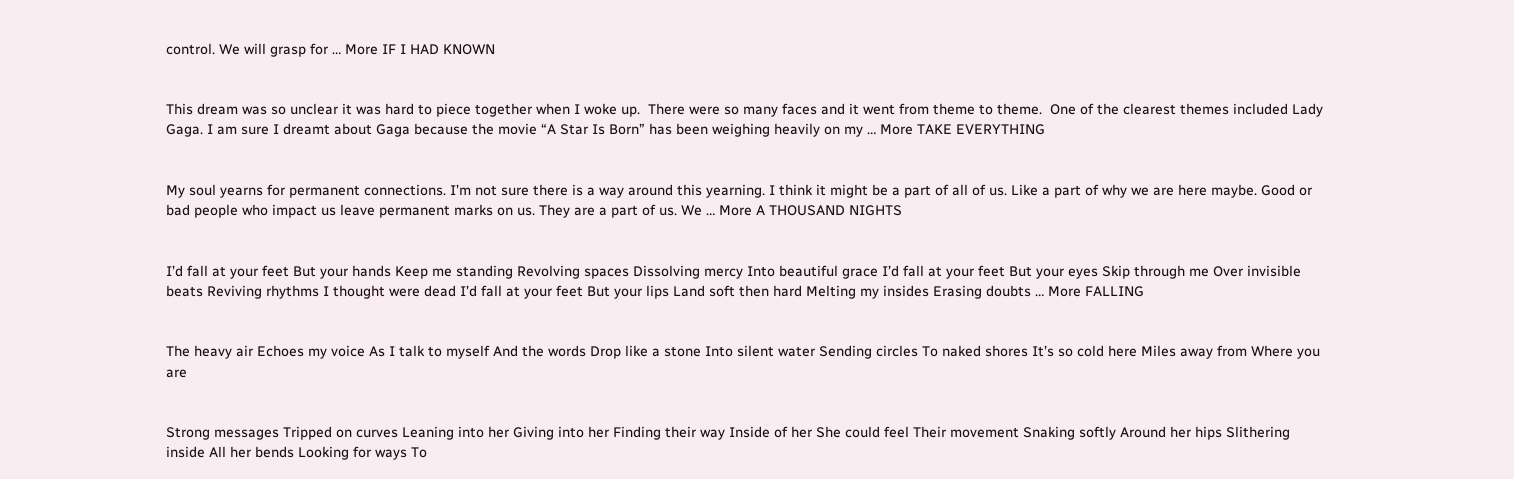control. We will grasp for … More IF I HAD KNOWN


This dream was so unclear it was hard to piece together when I woke up.  There were so many faces and it went from theme to theme.  One of the clearest themes included Lady Gaga. I am sure I dreamt about Gaga because the movie “A Star Is Born” has been weighing heavily on my … More TAKE EVERYTHING


My soul yearns for permanent connections. I’m not sure there is a way around this yearning. I think it might be a part of all of us. Like a part of why we are here maybe. Good or bad people who impact us leave permanent marks on us. They are a part of us. We … More A THOUSAND NIGHTS


I’d fall at your feet But your hands Keep me standing Revolving spaces Dissolving mercy Into beautiful grace I’d fall at your feet But your eyes Skip through me Over invisible beats Reviving rhythms I thought were dead I’d fall at your feet But your lips Land soft then hard Melting my insides Erasing doubts … More FALLING


The heavy air Echoes my voice As I talk to myself And the words Drop like a stone Into silent water Sending circles To naked shores It’s so cold here Miles away from Where you are


Strong messages Tripped on curves Leaning into her Giving into her Finding their way Inside of her She could feel Their movement Snaking softly Around her hips Slithering inside All her bends Looking for ways To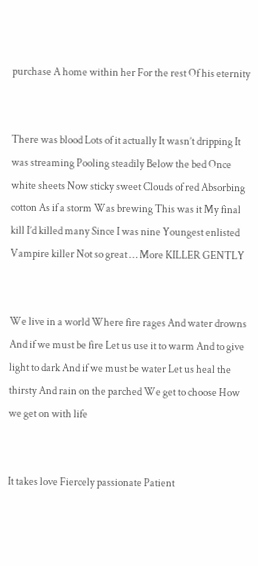purchase A home within her For the rest Of his eternity


There was blood Lots of it actually It wasn’t dripping It was streaming Pooling steadily Below the bed Once white sheets Now sticky sweet Clouds of red Absorbing cotton As if a storm Was brewing This was it My final kill I’d killed many Since I was nine Youngest enlisted Vampire killer Not so great … More KILLER GENTLY


We live in a world Where fire rages And water drowns And if we must be fire Let us use it to warm And to give light to dark And if we must be water Let us heal the thirsty And rain on the parched We get to choose How we get on with life


It takes love Fiercely passionate Patient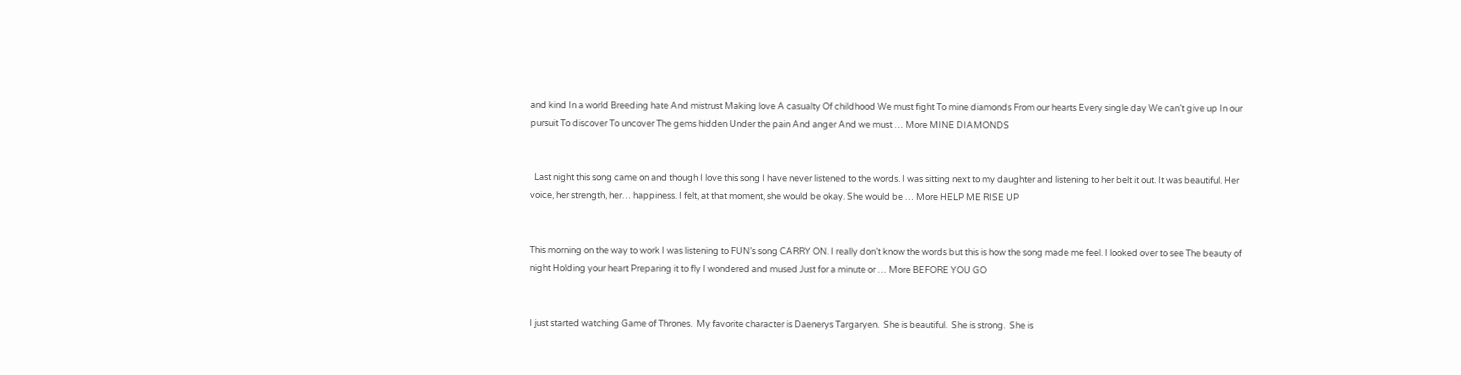and kind In a world Breeding hate And mistrust Making love A casualty Of childhood We must fight To mine diamonds From our hearts Every single day We can’t give up In our pursuit To discover To uncover The gems hidden Under the pain And anger And we must … More MINE DIAMONDS


  Last night this song came on and though I love this song I have never listened to the words. I was sitting next to my daughter and listening to her belt it out. It was beautiful. Her voice, her strength, her… happiness. I felt, at that moment, she would be okay. She would be … More HELP ME RISE UP


This morning on the way to work I was listening to FUN’s song CARRY ON. I really don’t know the words but this is how the song made me feel. I looked over to see The beauty of night Holding your heart Preparing it to fly I wondered and mused Just for a minute or … More BEFORE YOU GO


I just started watching Game of Thrones.  My favorite character is Daenerys Targaryen.  She is beautiful.  She is strong.  She is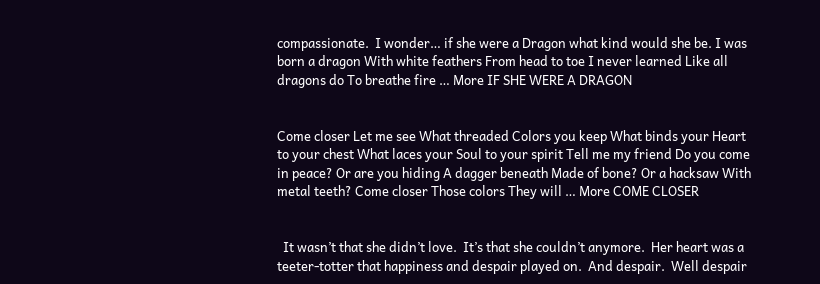compassionate.  I wonder… if she were a Dragon what kind would she be. I was born a dragon With white feathers From head to toe I never learned Like all dragons do To breathe fire … More IF SHE WERE A DRAGON


Come closer Let me see What threaded Colors you keep What binds your Heart to your chest What laces your Soul to your spirit Tell me my friend Do you come in peace? Or are you hiding A dagger beneath Made of bone? Or a hacksaw With metal teeth? Come closer Those colors They will … More COME CLOSER


  It wasn’t that she didn’t love.  It’s that she couldn’t anymore.  Her heart was a teeter-totter that happiness and despair played on.  And despair.  Well despair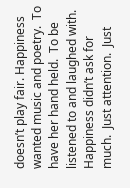doesn’t play fair. Happiness wanted music and poetry.  To have her hand held.  To be listened to and laughed with.  Happiness didn’t ask for much.  Just attention.  Just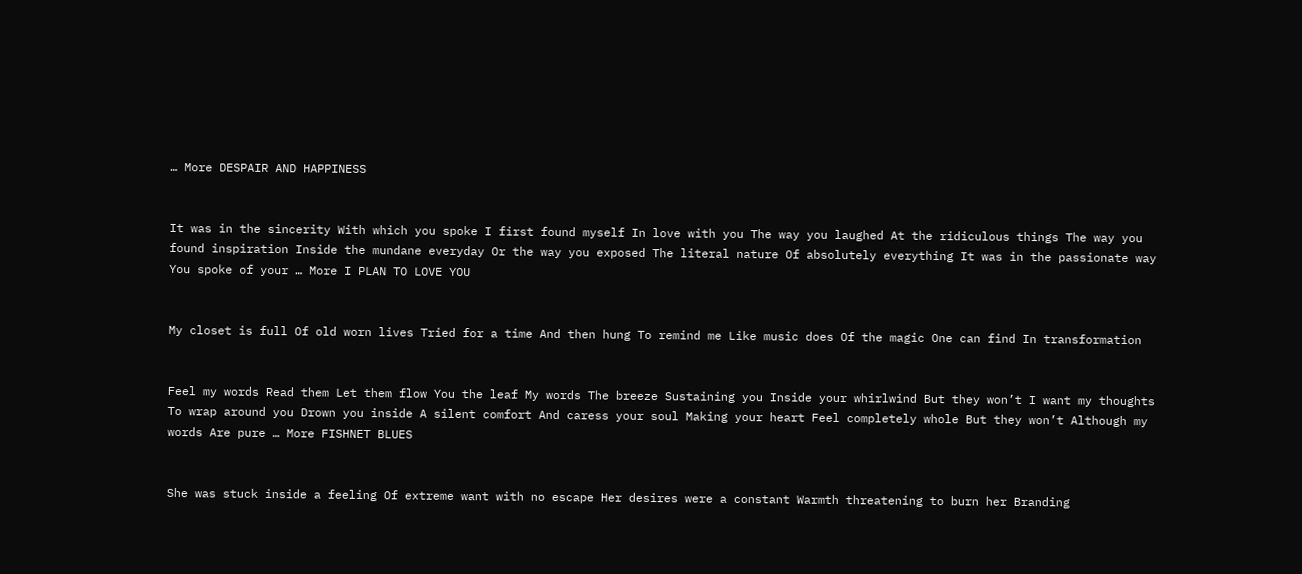… More DESPAIR AND HAPPINESS


It was in the sincerity With which you spoke I first found myself In love with you The way you laughed At the ridiculous things The way you found inspiration Inside the mundane everyday Or the way you exposed The literal nature Of absolutely everything It was in the passionate way You spoke of your … More I PLAN TO LOVE YOU


My closet is full Of old worn lives Tried for a time And then hung To remind me Like music does Of the magic One can find In transformation


Feel my words Read them Let them flow You the leaf My words The breeze Sustaining you Inside your whirlwind But they won’t I want my thoughts To wrap around you Drown you inside A silent comfort And caress your soul Making your heart Feel completely whole But they won’t Although my words Are pure … More FISHNET BLUES


She was stuck inside a feeling Of extreme want with no escape Her desires were a constant Warmth threatening to burn her Branding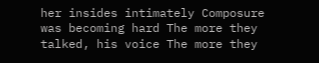her insides intimately Composure was becoming hard The more they talked, his voice The more they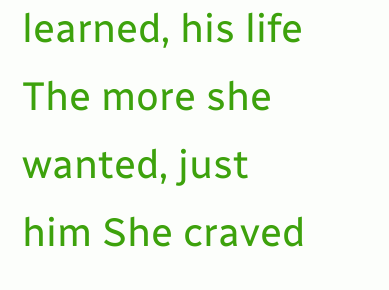learned, his life The more she wanted, just him She craved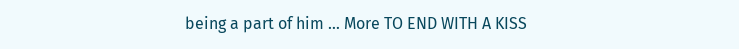being a part of him … More TO END WITH A KISS